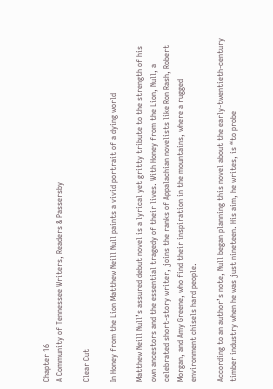Chapter 16
A Community of Tennessee Writers, Readers & Passersby

Clear Cut

In Honey from the Lion Matthew Neill Null paints a vivid portrait of a dying world

Matthew Neill Null’s assured debut novel is a lyrical yet gritty tribute to the strength of his own ancestors and the essential tragedy of their lives. With Honey from the Lion, Null, a celebrated short-story writer, joins the ranks of Appalachian novelists like Ron Rash, Robert Morgan, and Amy Greene, who find their inspiration in the mountains, where a rugged environment chisels hard people.

According to an author’s note, Null began planning this novel about the early-twentieth-century timber industry when he was just nineteen. His aim, he writes, is “to probe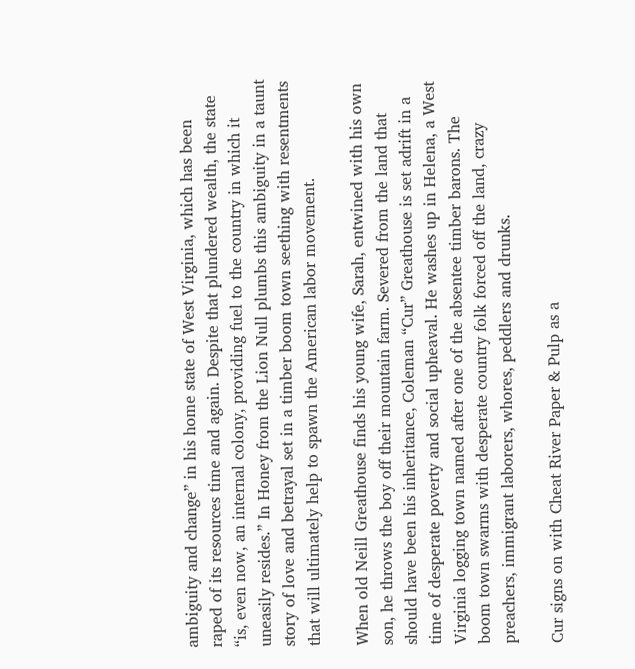ambiguity and change” in his home state of West Virginia, which has been raped of its resources time and again. Despite that plundered wealth, the state “is, even now, an internal colony, providing fuel to the country in which it uneasily resides.” In Honey from the Lion Null plumbs this ambiguity in a taunt story of love and betrayal set in a timber boom town seething with resentments that will ultimately help to spawn the American labor movement.

When old Neill Greathouse finds his young wife, Sarah, entwined with his own son, he throws the boy off their mountain farm. Severed from the land that should have been his inheritance, Coleman “Cur” Greathouse is set adrift in a time of desperate poverty and social upheaval. He washes up in Helena, a West Virginia logging town named after one of the absentee timber barons. The boom town swarms with desperate country folk forced off the land, crazy preachers, immigrant laborers, whores, peddlers and drunks.

Cur signs on with Cheat River Paper & Pulp as a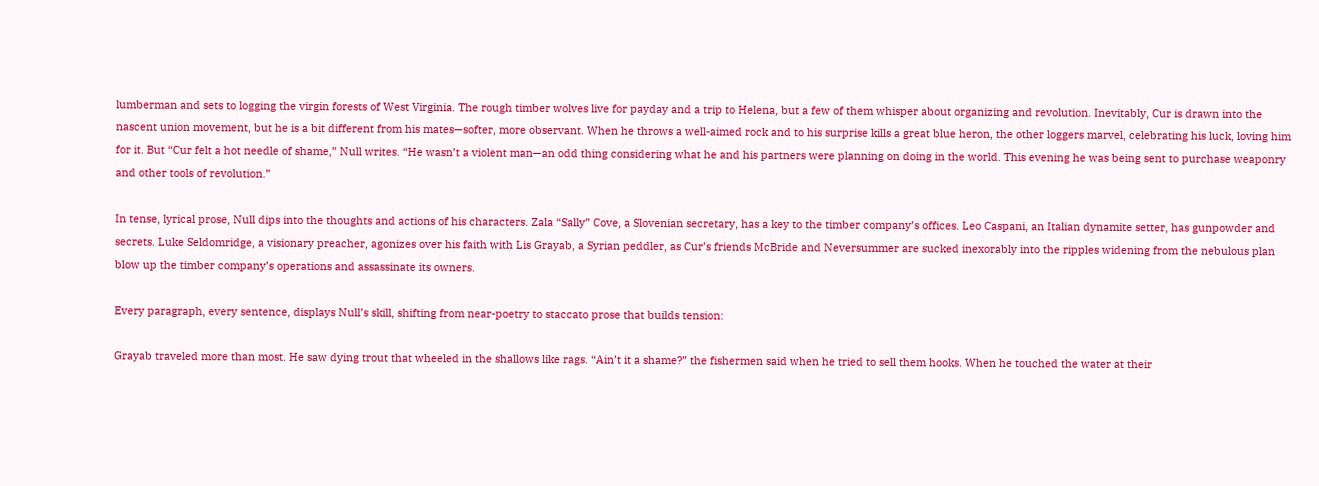lumberman and sets to logging the virgin forests of West Virginia. The rough timber wolves live for payday and a trip to Helena, but a few of them whisper about organizing and revolution. Inevitably, Cur is drawn into the nascent union movement, but he is a bit different from his mates—softer, more observant. When he throws a well-aimed rock and to his surprise kills a great blue heron, the other loggers marvel, celebrating his luck, loving him for it. But “Cur felt a hot needle of shame,” Null writes. “He wasn’t a violent man—an odd thing considering what he and his partners were planning on doing in the world. This evening he was being sent to purchase weaponry and other tools of revolution.”

In tense, lyrical prose, Null dips into the thoughts and actions of his characters. Zala “Sally” Cove, a Slovenian secretary, has a key to the timber company’s offices. Leo Caspani, an Italian dynamite setter, has gunpowder and secrets. Luke Seldomridge, a visionary preacher, agonizes over his faith with Lis Grayab, a Syrian peddler, as Cur’s friends McBride and Neversummer are sucked inexorably into the ripples widening from the nebulous plan blow up the timber company’s operations and assassinate its owners.

Every paragraph, every sentence, displays Null’s skill, shifting from near-poetry to staccato prose that builds tension:

Grayab traveled more than most. He saw dying trout that wheeled in the shallows like rags. “Ain’t it a shame?” the fishermen said when he tried to sell them hooks. When he touched the water at their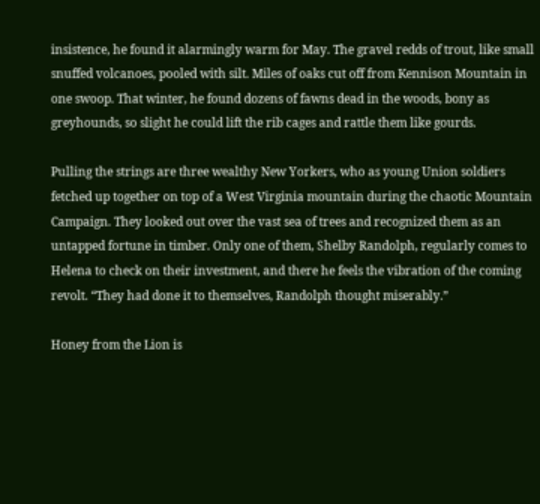insistence, he found it alarmingly warm for May. The gravel redds of trout, like small snuffed volcanoes, pooled with silt. Miles of oaks cut off from Kennison Mountain in one swoop. That winter, he found dozens of fawns dead in the woods, bony as greyhounds, so slight he could lift the rib cages and rattle them like gourds.

Pulling the strings are three wealthy New Yorkers, who as young Union soldiers fetched up together on top of a West Virginia mountain during the chaotic Mountain Campaign. They looked out over the vast sea of trees and recognized them as an untapped fortune in timber. Only one of them, Shelby Randolph, regularly comes to Helena to check on their investment, and there he feels the vibration of the coming revolt. “They had done it to themselves, Randolph thought miserably.”

Honey from the Lion is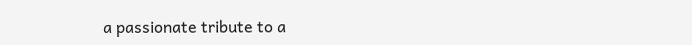a passionate tribute to a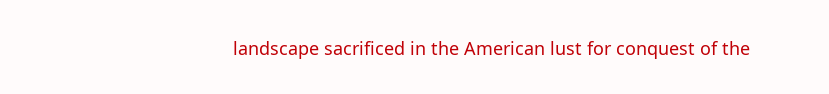landscape sacrificed in the American lust for conquest of the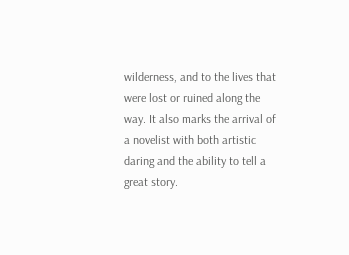wilderness, and to the lives that were lost or ruined along the way. It also marks the arrival of a novelist with both artistic daring and the ability to tell a great story.